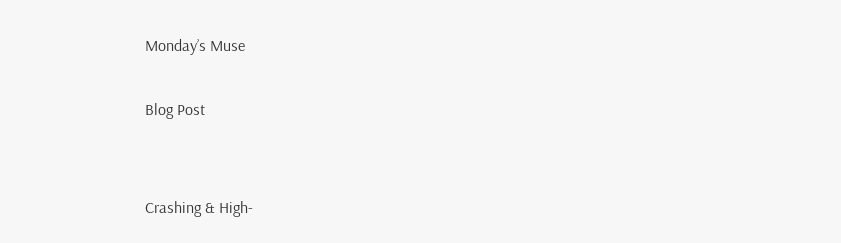Monday’s Muse

Blog Post


Crashing & High-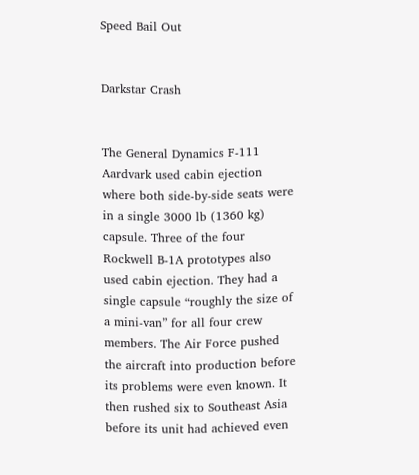Speed Bail Out


Darkstar Crash


The General Dynamics F-111 Aardvark used cabin ejection where both side-by-side seats were in a single 3000 lb (1360 kg) capsule. Three of the four Rockwell B-1A prototypes also used cabin ejection. They had a single capsule “roughly the size of a mini-van” for all four crew members. The Air Force pushed the aircraft into production before its problems were even known. It then rushed six to Southeast Asia before its unit had achieved even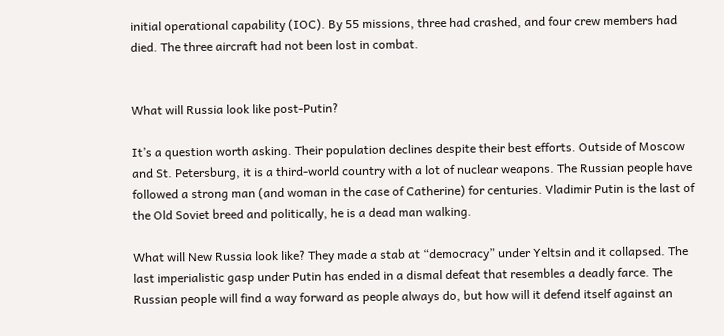initial operational capability (IOC). By 55 missions, three had crashed, and four crew members had died. The three aircraft had not been lost in combat.


What will Russia look like post-Putin?

It’s a question worth asking. Their population declines despite their best efforts. Outside of Moscow and St. Petersburg, it is a third-world country with a lot of nuclear weapons. The Russian people have followed a strong man (and woman in the case of Catherine) for centuries. Vladimir Putin is the last of the Old Soviet breed and politically, he is a dead man walking.

What will New Russia look like? They made a stab at “democracy” under Yeltsin and it collapsed. The last imperialistic gasp under Putin has ended in a dismal defeat that resembles a deadly farce. The Russian people will find a way forward as people always do, but how will it defend itself against an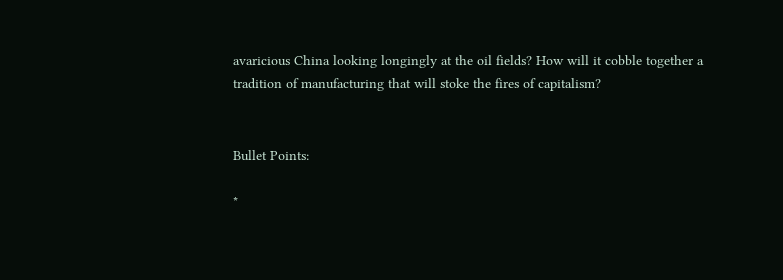avaricious China looking longingly at the oil fields? How will it cobble together a tradition of manufacturing that will stoke the fires of capitalism?


Bullet Points:

*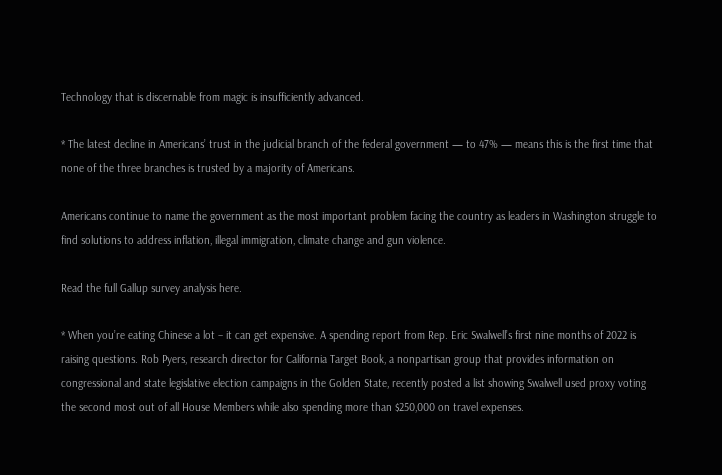Technology that is discernable from magic is insufficiently advanced.

* The latest decline in Americans’ trust in the judicial branch of the federal government — to 47% — means this is the first time that none of the three branches is trusted by a majority of Americans.

Americans continue to name the government as the most important problem facing the country as leaders in Washington struggle to find solutions to address inflation, illegal immigration, climate change and gun violence.

Read the full Gallup survey analysis here.

* When you’re eating Chinese a lot – it can get expensive. A spending report from Rep. Eric Swalwell’s first nine months of 2022 is raising questions. Rob Pyers, research director for California Target Book, a nonpartisan group that provides information on congressional and state legislative election campaigns in the Golden State, recently posted a list showing Swalwell used proxy voting the second most out of all House Members while also spending more than $250,000 on travel expenses.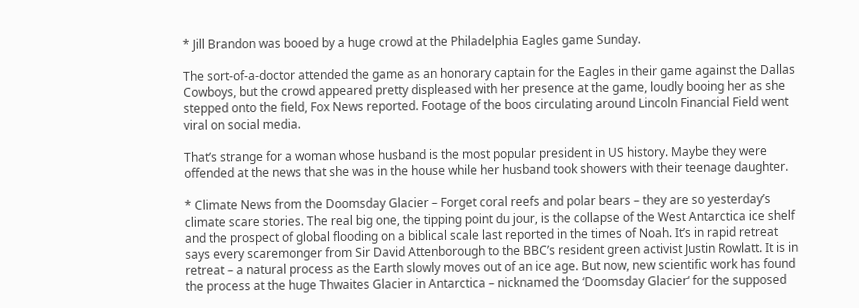* Jill Brandon was booed by a huge crowd at the Philadelphia Eagles game Sunday.

The sort-of-a-doctor attended the game as an honorary captain for the Eagles in their game against the Dallas Cowboys, but the crowd appeared pretty displeased with her presence at the game, loudly booing her as she stepped onto the field, Fox News reported. Footage of the boos circulating around Lincoln Financial Field went viral on social media.

That’s strange for a woman whose husband is the most popular president in US history. Maybe they were offended at the news that she was in the house while her husband took showers with their teenage daughter.

* Climate News from the Doomsday Glacier – Forget coral reefs and polar bears – they are so yesterday’s climate scare stories. The real big one, the tipping point du jour, is the collapse of the West Antarctica ice shelf and the prospect of global flooding on a biblical scale last reported in the times of Noah. It’s in rapid retreat says every scaremonger from Sir David Attenborough to the BBC’s resident green activist Justin Rowlatt. It is in retreat – a natural process as the Earth slowly moves out of an ice age. But now, new scientific work has found the process at the huge Thwaites Glacier in Antarctica – nicknamed the ‘Doomsday Glacier‘ for the supposed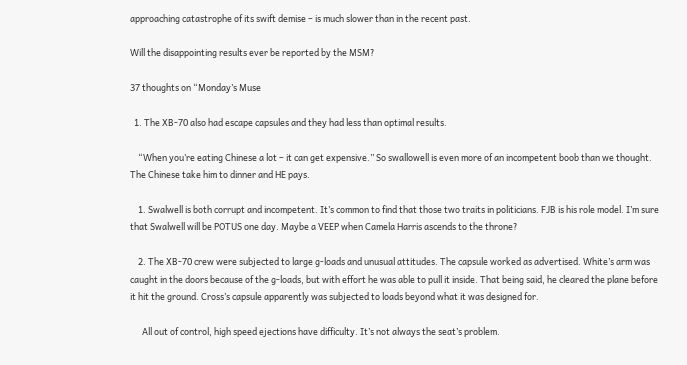approaching catastrophe of its swift demise – is much slower than in the recent past.

Will the disappointing results ever be reported by the MSM?

37 thoughts on “Monday’s Muse

  1. The XB-70 also had escape capsules and they had less than optimal results.

    “When you’re eating Chinese a lot – it can get expensive.” So swallowell is even more of an incompetent boob than we thought. The Chinese take him to dinner and HE pays.

    1. Swalwell is both corrupt and incompetent. It’s common to find that those two traits in politicians. FJB is his role model. I’m sure that Swalwell will be POTUS one day. Maybe a VEEP when Camela Harris ascends to the throne?

    2. The XB-70 crew were subjected to large g-loads and unusual attitudes. The capsule worked as advertised. White’s arm was caught in the doors because of the g-loads, but with effort he was able to pull it inside. That being said, he cleared the plane before it hit the ground. Cross’s capsule apparently was subjected to loads beyond what it was designed for.

      All out of control, high speed ejections have difficulty. It’s not always the seat’s problem.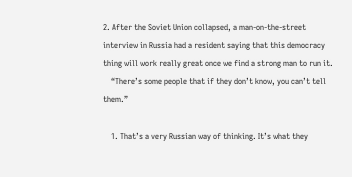2. After the Soviet Union collapsed, a man-on-the-street interview in Russia had a resident saying that this democracy thing will work really great once we find a strong man to run it.
    “There’s some people that if they don’t know, you can’t tell them.”

    1. That’s a very Russian way of thinking. It’s what they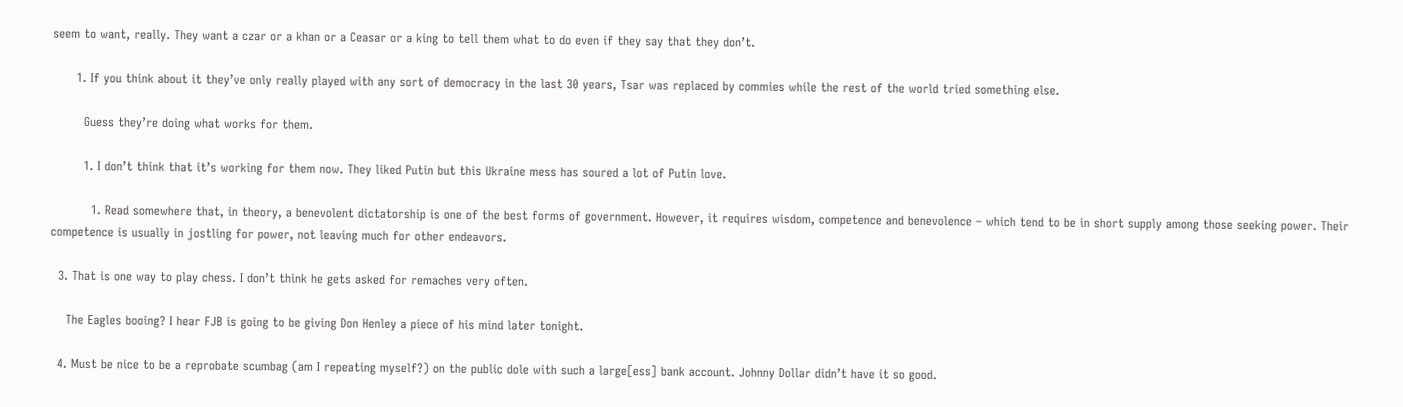seem to want, really. They want a czar or a khan or a Ceasar or a king to tell them what to do even if they say that they don’t.

      1. If you think about it they’ve only really played with any sort of democracy in the last 30 years, Tsar was replaced by commies while the rest of the world tried something else.

        Guess they’re doing what works for them.

        1. I don’t think that it’s working for them now. They liked Putin but this Ukraine mess has soured a lot of Putin love.

          1. Read somewhere that, in theory, a benevolent dictatorship is one of the best forms of government. However, it requires wisdom, competence and benevolence – which tend to be in short supply among those seeking power. Their competence is usually in jostling for power, not leaving much for other endeavors.

  3. That is one way to play chess. I don’t think he gets asked for remaches very often.

    The Eagles booing? I hear FJB is going to be giving Don Henley a piece of his mind later tonight.

  4. Must be nice to be a reprobate scumbag (am I repeating myself?) on the public dole with such a large[ess] bank account. Johnny Dollar didn’t have it so good.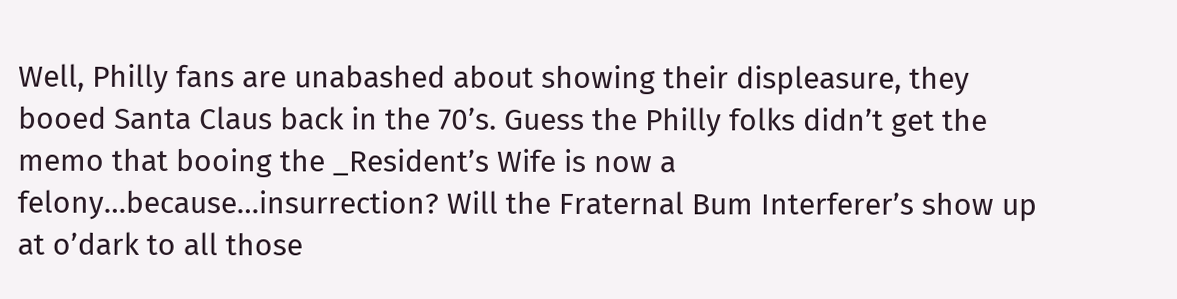Well, Philly fans are unabashed about showing their displeasure, they booed Santa Claus back in the 70’s. Guess the Philly folks didn’t get the memo that booing the _Resident’s Wife is now a felony…because…insurrection? Will the Fraternal Bum Interferer’s show up at o’dark to all those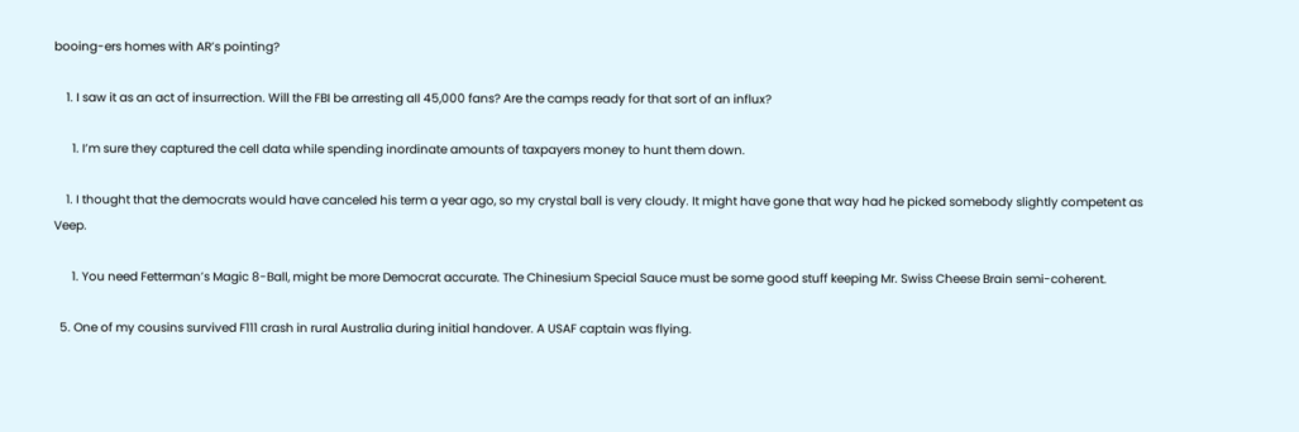booing-ers homes with AR’s pointing?

    1. I saw it as an act of insurrection. Will the FBI be arresting all 45,000 fans? Are the camps ready for that sort of an influx?

      1. I’m sure they captured the cell data while spending inordinate amounts of taxpayers money to hunt them down.

    1. I thought that the democrats would have canceled his term a year ago, so my crystal ball is very cloudy. It might have gone that way had he picked somebody slightly competent as Veep.

      1. You need Fetterman’s Magic 8-Ball, might be more Democrat accurate. The Chinesium Special Sauce must be some good stuff keeping Mr. Swiss Cheese Brain semi-coherent.

  5. One of my cousins survived F111 crash in rural Australia during initial handover. A USAF captain was flying.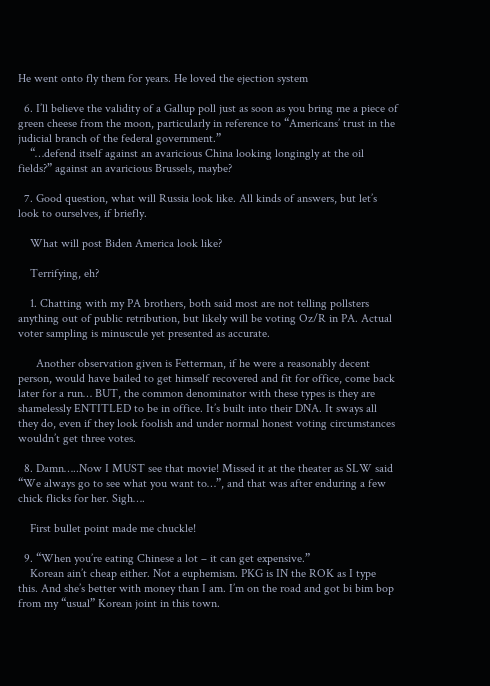He went onto fly them for years. He loved the ejection system

  6. I’ll believe the validity of a Gallup poll just as soon as you bring me a piece of green cheese from the moon, particularly in reference to “Americans’ trust in the judicial branch of the federal government.”
    “…defend itself against an avaricious China looking longingly at the oil fields?” against an avaricious Brussels, maybe?

  7. Good question, what will Russia look like. All kinds of answers, but let’s look to ourselves, if briefly.

    What will post Biden America look like?

    Terrifying, eh?

    1. Chatting with my PA brothers, both said most are not telling pollsters anything out of public retribution, but likely will be voting Oz/R in PA. Actual voter sampling is minuscule yet presented as accurate.

      Another observation given is Fetterman, if he were a reasonably decent person, would have bailed to get himself recovered and fit for office, come back later for a run… BUT, the common denominator with these types is they are shamelessly ENTITLED to be in office. It’s built into their DNA. It sways all they do, even if they look foolish and under normal honest voting circumstances wouldn’t get three votes.

  8. Damn…..Now I MUST see that movie! Missed it at the theater as SLW said “We always go to see what you want to…”, and that was after enduring a few chick flicks for her. Sigh….

    First bullet point made me chuckle!

  9. “When you’re eating Chinese a lot – it can get expensive.”
    Korean ain’t cheap either. Not a euphemism. PKG is IN the ROK as I type this. And she’s better with money than I am. I’m on the road and got bi bim bop from my “usual” Korean joint in this town.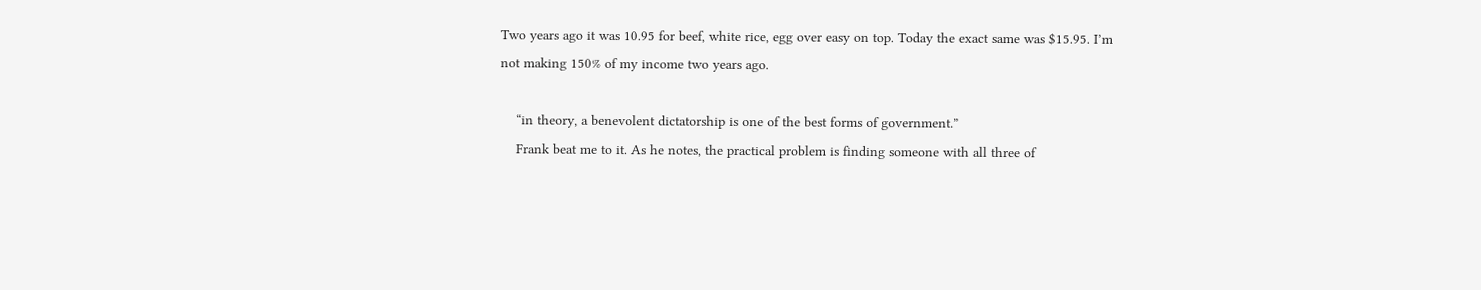Two years ago it was 10.95 for beef, white rice, egg over easy on top. Today the exact same was $15.95. I’m not making 150% of my income two years ago.

    “in theory, a benevolent dictatorship is one of the best forms of government.”
    Frank beat me to it. As he notes, the practical problem is finding someone with all three of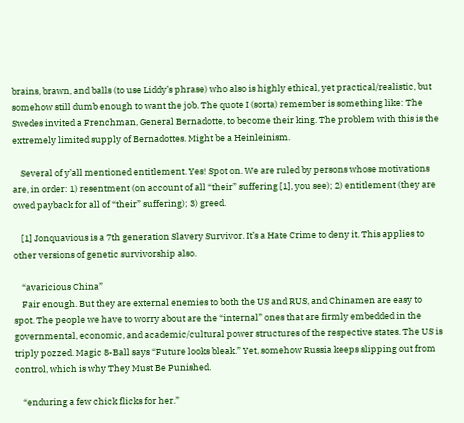brains, brawn, and balls (to use Liddy’s phrase) who also is highly ethical, yet practical/realistic, but somehow still dumb enough to want the job. The quote I (sorta) remember is something like: The Swedes invited a Frenchman, General Bernadotte, to become their king. The problem with this is the extremely limited supply of Bernadottes. Might be a Heinleinism.

    Several of y’all mentioned entitlement. Yes! Spot on. We are ruled by persons whose motivations are, in order: 1) resentment (on account of all “their” suffering [1], you see); 2) entitlement (they are owed payback for all of “their” suffering); 3) greed.

    [1] Jonquavious is a 7th generation Slavery Survivor. It’s a Hate Crime to deny it. This applies to other versions of genetic survivorship also.

    “avaricious China”
    Fair enough. But they are external enemies to both the US and RUS, and Chinamen are easy to spot. The people we have to worry about are the “internal” ones that are firmly embedded in the governmental, economic, and academic/cultural power structures of the respective states. The US is triply pozzed. Magic 8-Ball says “Future looks bleak.” Yet, somehow Russia keeps slipping out from control, which is why They Must Be Punished.

    “enduring a few chick flicks for her.”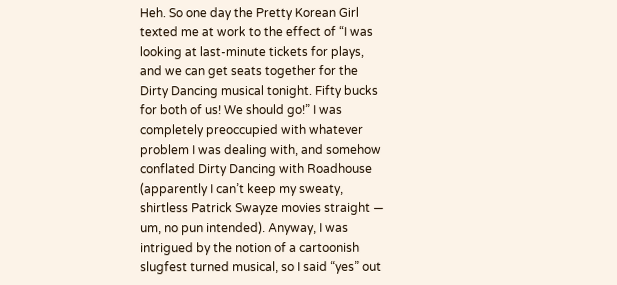Heh. So one day the Pretty Korean Girl texted me at work to the effect of “I was looking at last-minute tickets for plays, and we can get seats together for the Dirty Dancing musical tonight. Fifty bucks for both of us! We should go!” I was completely preoccupied with whatever problem I was dealing with, and somehow conflated Dirty Dancing with Roadhouse (apparently I can’t keep my sweaty, shirtless Patrick Swayze movies straight — um, no pun intended). Anyway, I was intrigued by the notion of a cartoonish slugfest turned musical, so I said “yes” out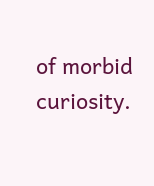of morbid curiosity.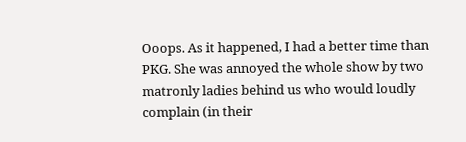Ooops. As it happened, I had a better time than PKG. She was annoyed the whole show by two matronly ladies behind us who would loudly complain (in their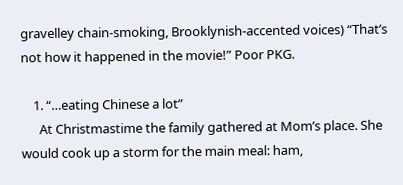gravelley chain-smoking, Brooklynish-accented voices) “That’s not how it happened in the movie!” Poor PKG.

    1. “…eating Chinese a lot”
      At Christmastime the family gathered at Mom’s place. She would cook up a storm for the main meal: ham,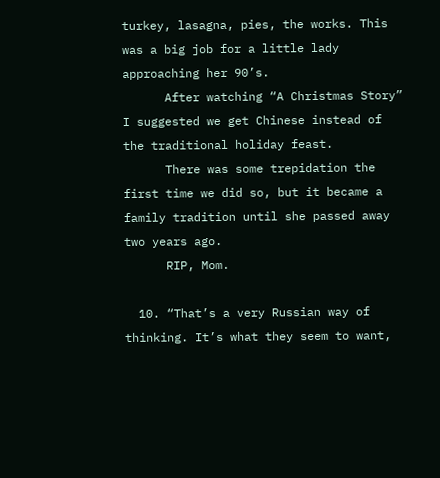turkey, lasagna, pies, the works. This was a big job for a little lady approaching her 90’s.
      After watching “A Christmas Story” I suggested we get Chinese instead of the traditional holiday feast.
      There was some trepidation the first time we did so, but it became a family tradition until she passed away two years ago.
      RIP, Mom.

  10. “That’s a very Russian way of thinking. It’s what they seem to want,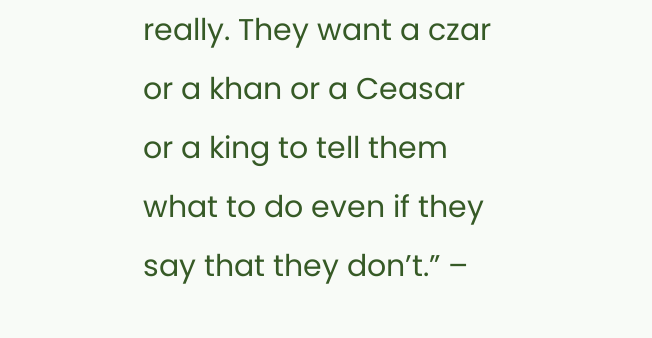really. They want a czar or a khan or a Ceasar or a king to tell them what to do even if they say that they don’t.” –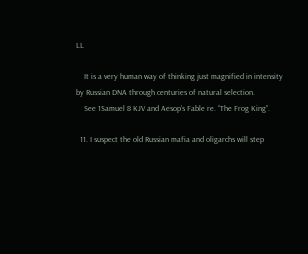LL

    It is a very human way of thinking just magnified in intensity by Russian DNA through centuries of natural selection.
    See 1Samuel 8 KJV and Aesop’s Fable re. “The Frog King”.

  11. I suspect the old Russian mafia and oligarchs will step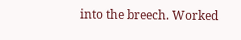into the breech. Worked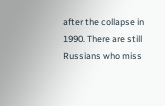after the collapse in 1990. There are still Russians who miss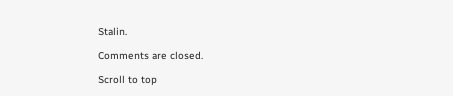Stalin.

Comments are closed.

Scroll to top